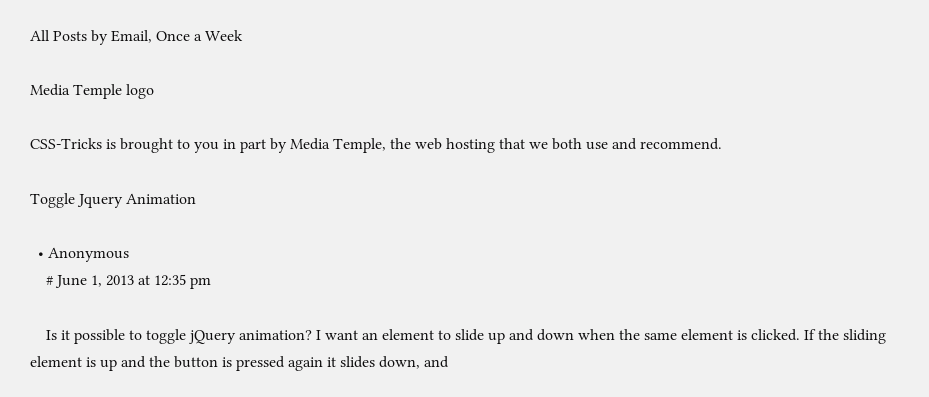All Posts by Email, Once a Week

Media Temple logo

CSS-Tricks is brought to you in part by Media Temple, the web hosting that we both use and recommend.

Toggle Jquery Animation

  • Anonymous
    # June 1, 2013 at 12:35 pm

    Is it possible to toggle jQuery animation? I want an element to slide up and down when the same element is clicked. If the sliding element is up and the button is pressed again it slides down, and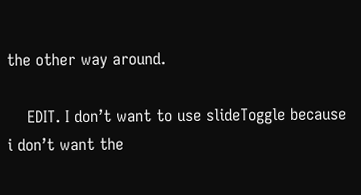the other way around.

    EDIT. I don’t want to use slideToggle because i don’t want the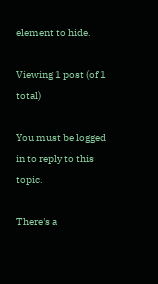element to hide.

Viewing 1 post (of 1 total)

You must be logged in to reply to this topic.

There's a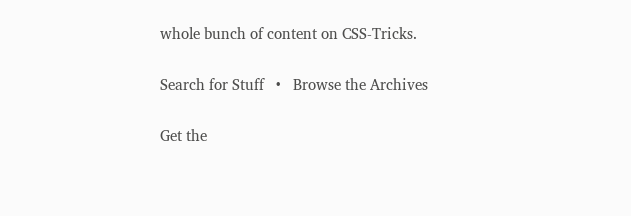whole bunch of content on CSS-Tricks.

Search for Stuff   •   Browse the Archives

Get the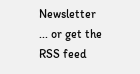Newsletter ... or get the RSS feed